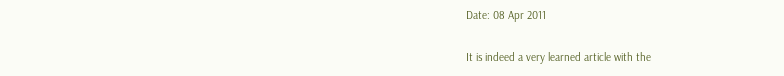Date: 08 Apr 2011


It is indeed a very learned article with the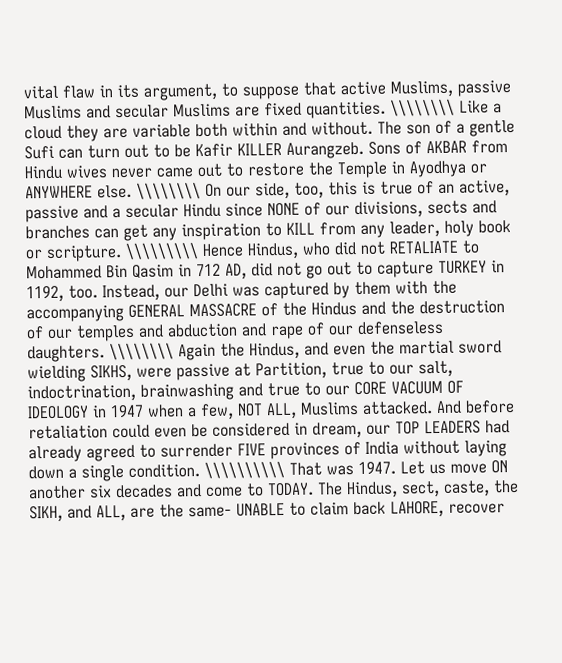vital flaw in its argument, to suppose that active Muslims, passive Muslims and secular Muslims are fixed quantities. \\\\\\\\ Like a cloud they are variable both within and without. The son of a gentle Sufi can turn out to be Kafir KILLER Aurangzeb. Sons of AKBAR from Hindu wives never came out to restore the Temple in Ayodhya or ANYWHERE else. \\\\\\\\ On our side, too, this is true of an active, passive and a secular Hindu since NONE of our divisions, sects and branches can get any inspiration to KILL from any leader, holy book or scripture. \\\\\\\\\ Hence Hindus, who did not RETALIATE to Mohammed Bin Qasim in 712 AD, did not go out to capture TURKEY in 1192, too. Instead, our Delhi was captured by them with the accompanying GENERAL MASSACRE of the Hindus and the destruction of our temples and abduction and rape of our defenseless daughters. \\\\\\\\ Again the Hindus, and even the martial sword wielding SIKHS, were passive at Partition, true to our salt, indoctrination, brainwashing and true to our CORE VACUUM OF IDEOLOGY in 1947 when a few, NOT ALL, Muslims attacked. And before retaliation could even be considered in dream, our TOP LEADERS had already agreed to surrender FIVE provinces of India without laying down a single condition. \\\\\\\\\\ That was 1947. Let us move ON another six decades and come to TODAY. The Hindus, sect, caste, the SIKH, and ALL, are the same- UNABLE to claim back LAHORE, recover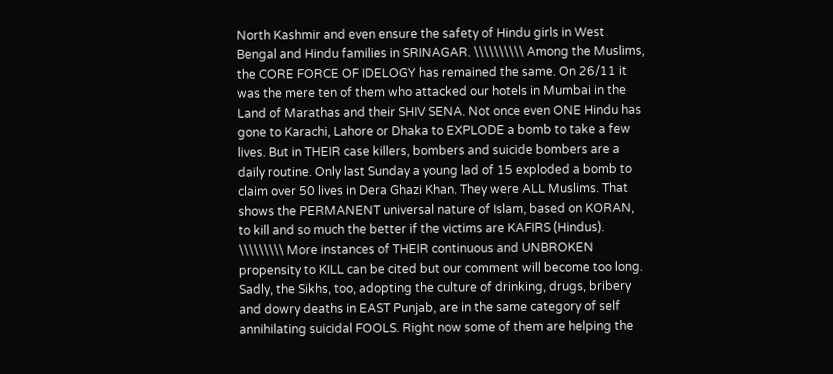North Kashmir and even ensure the safety of Hindu girls in West Bengal and Hindu families in SRINAGAR. \\\\\\\\\\ Among the Muslims, the CORE FORCE OF IDELOGY has remained the same. On 26/11 it was the mere ten of them who attacked our hotels in Mumbai in the Land of Marathas and their SHIV SENA. Not once even ONE Hindu has gone to Karachi, Lahore or Dhaka to EXPLODE a bomb to take a few lives. But in THEIR case killers, bombers and suicide bombers are a daily routine. Only last Sunday a young lad of 15 exploded a bomb to claim over 50 lives in Dera Ghazi Khan. They were ALL Muslims. That shows the PERMANENT universal nature of Islam, based on KORAN, to kill and so much the better if the victims are KAFIRS (Hindus). \\\\\\\\\ More instances of THEIR continuous and UNBROKEN propensity to KILL can be cited but our comment will become too long. Sadly, the Sikhs, too, adopting the culture of drinking, drugs, bribery and dowry deaths in EAST Punjab, are in the same category of self annihilating suicidal FOOLS. Right now some of them are helping the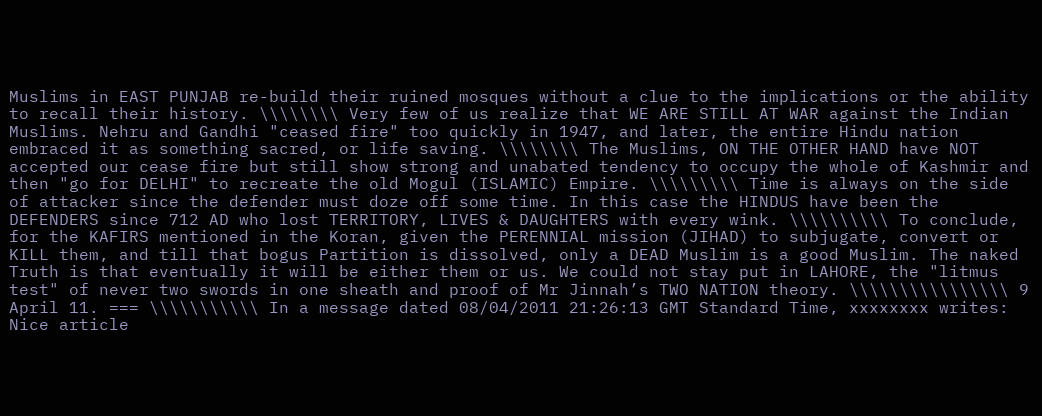Muslims in EAST PUNJAB re-build their ruined mosques without a clue to the implications or the ability to recall their history. \\\\\\\\ Very few of us realize that WE ARE STILL AT WAR against the Indian Muslims. Nehru and Gandhi "ceased fire" too quickly in 1947, and later, the entire Hindu nation embraced it as something sacred, or life saving. \\\\\\\\ The Muslims, ON THE OTHER HAND have NOT accepted our cease fire but still show strong and unabated tendency to occupy the whole of Kashmir and then "go for DELHI" to recreate the old Mogul (ISLAMIC) Empire. \\\\\\\\\ Time is always on the side of attacker since the defender must doze off some time. In this case the HINDUS have been the DEFENDERS since 712 AD who lost TERRITORY, LIVES & DAUGHTERS with every wink. \\\\\\\\\\ To conclude, for the KAFIRS mentioned in the Koran, given the PERENNIAL mission (JIHAD) to subjugate, convert or KILL them, and till that bogus Partition is dissolved, only a DEAD Muslim is a good Muslim. The naked Truth is that eventually it will be either them or us. We could not stay put in LAHORE, the "litmus test" of never two swords in one sheath and proof of Mr Jinnah’s TWO NATION theory. \\\\\\\\\\\\\\\\ 9 April 11. === \\\\\\\\\\\ In a message dated 08/04/2011 21:26:13 GMT Standard Time, xxxxxxxx writes: Nice article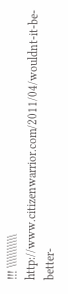!!! \\\\\\\\\\\ http://www.citizenwarrior.com/2011/04/wouldnt-it-be-better-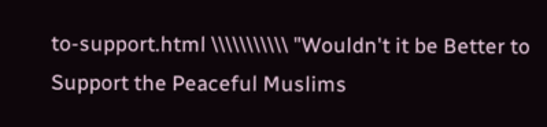to-support.html \\\\\\\\\\\ "Wouldn't it be Better to Support the Peaceful Muslims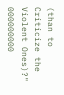(than to Criticize the Violent Ones)?" 000000000